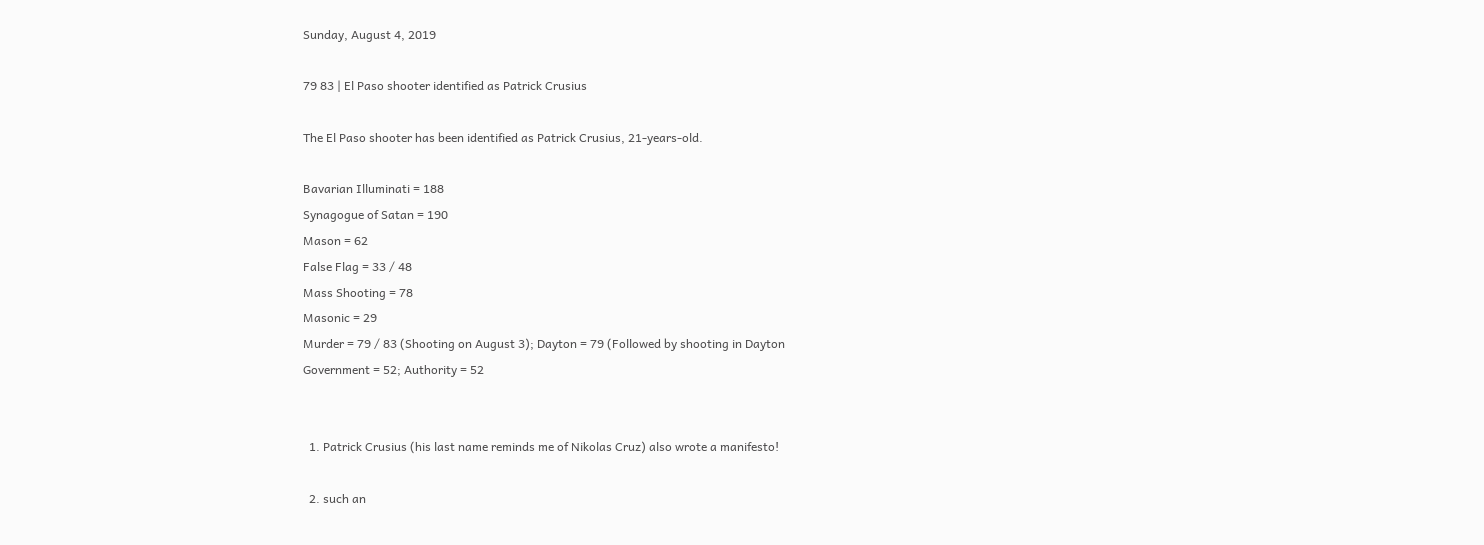Sunday, August 4, 2019

79 83 | El Paso shooter identified as Patrick Crusius

The El Paso shooter has been identified as Patrick Crusius, 21-years-old.

Bavarian Illuminati = 188
Synagogue of Satan = 190
Mason = 62
False Flag = 33 / 48
Mass Shooting = 78
Masonic = 29
Murder = 79 / 83 (Shooting on August 3); Dayton = 79 (Followed by shooting in Dayton
Government = 52; Authority = 52


  1. Patrick Crusius (his last name reminds me of Nikolas Cruz) also wrote a manifesto!

  2. such an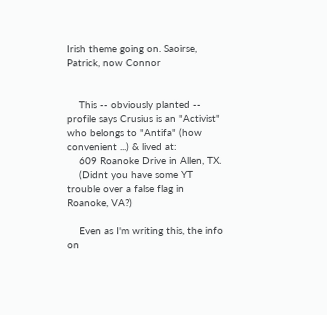Irish theme going on. Saoirse, Patrick, now Connor


    This -- obviously planted -- profile says Crusius is an "Activist" who belongs to "Antifa" (how convenient ...) & lived at:
    609 Roanoke Drive in Allen, TX.
    (Didnt you have some YT trouble over a false flag in Roanoke, VA?)

    Even as I'm writing this, the info on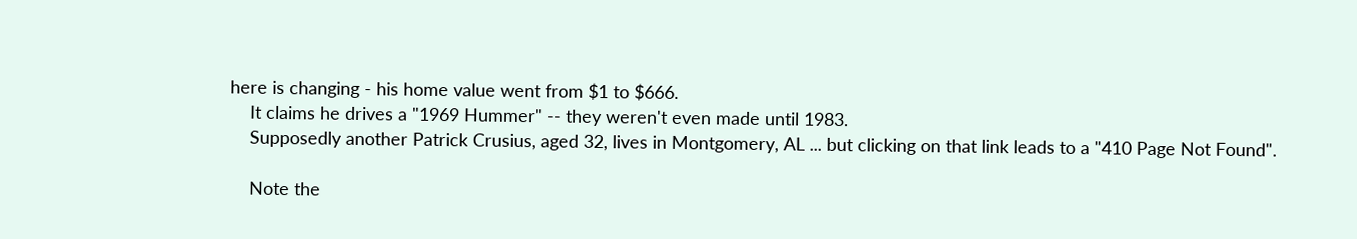here is changing - his home value went from $1 to $666.
    It claims he drives a "1969 Hummer" -- they weren't even made until 1983.
    Supposedly another Patrick Crusius, aged 32, lives in Montgomery, AL ... but clicking on that link leads to a "410 Page Not Found".

    Note the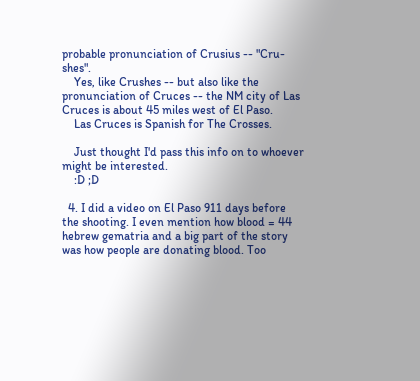probable pronunciation of Crusius -- "Cru-shes".
    Yes, like Crushes -- but also like the pronunciation of Cruces -- the NM city of Las Cruces is about 45 miles west of El Paso.
    Las Cruces is Spanish for The Crosses.

    Just thought I'd pass this info on to whoever might be interested.
    :D ;D

  4. I did a video on El Paso 911 days before the shooting. I even mention how blood = 44 hebrew gematria and a big part of the story was how people are donating blood. Too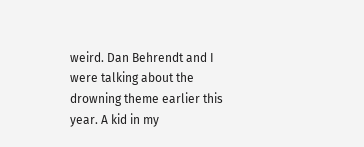weird. Dan Behrendt and I were talking about the drowning theme earlier this year. A kid in my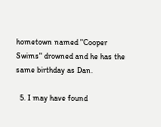hometown named "Cooper Swims" drowned and he has the same birthday as Dan.

  5. I may have found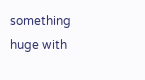something huge with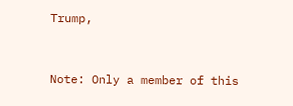Trump,


Note: Only a member of this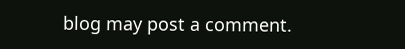blog may post a comment.